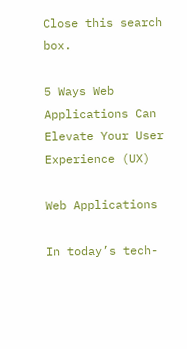Close this search box.

5 Ways Web Applications Can Elevate Your User Experience (UX)

Web Applications

In today’s tech-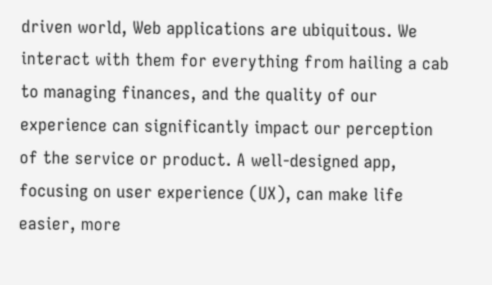driven world, Web applications are ubiquitous. We interact with them for everything from hailing a cab to managing finances, and the quality of our experience can significantly impact our perception of the service or product. A well-designed app, focusing on user experience (UX), can make life easier, more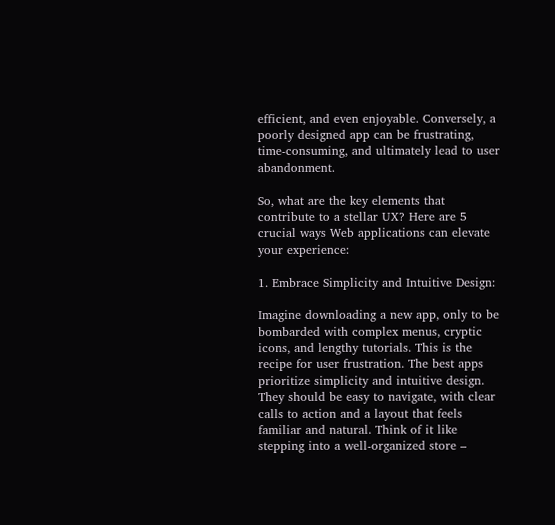efficient, and even enjoyable. Conversely, a poorly designed app can be frustrating, time-consuming, and ultimately lead to user abandonment.

So, what are the key elements that contribute to a stellar UX? Here are 5 crucial ways Web applications can elevate your experience:

1. Embrace Simplicity and Intuitive Design:

Imagine downloading a new app, only to be bombarded with complex menus, cryptic icons, and lengthy tutorials. This is the recipe for user frustration. The best apps prioritize simplicity and intuitive design. They should be easy to navigate, with clear calls to action and a layout that feels familiar and natural. Think of it like stepping into a well-organized store –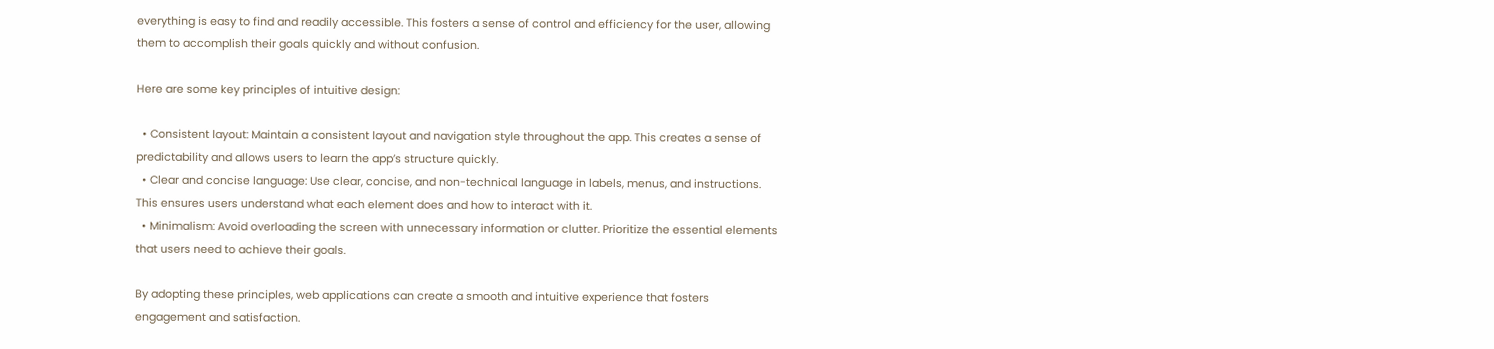everything is easy to find and readily accessible. This fosters a sense of control and efficiency for the user, allowing them to accomplish their goals quickly and without confusion.

Here are some key principles of intuitive design:

  • Consistent layout: Maintain a consistent layout and navigation style throughout the app. This creates a sense of predictability and allows users to learn the app’s structure quickly.
  • Clear and concise language: Use clear, concise, and non-technical language in labels, menus, and instructions. This ensures users understand what each element does and how to interact with it.
  • Minimalism: Avoid overloading the screen with unnecessary information or clutter. Prioritize the essential elements that users need to achieve their goals.

By adopting these principles, web applications can create a smooth and intuitive experience that fosters engagement and satisfaction.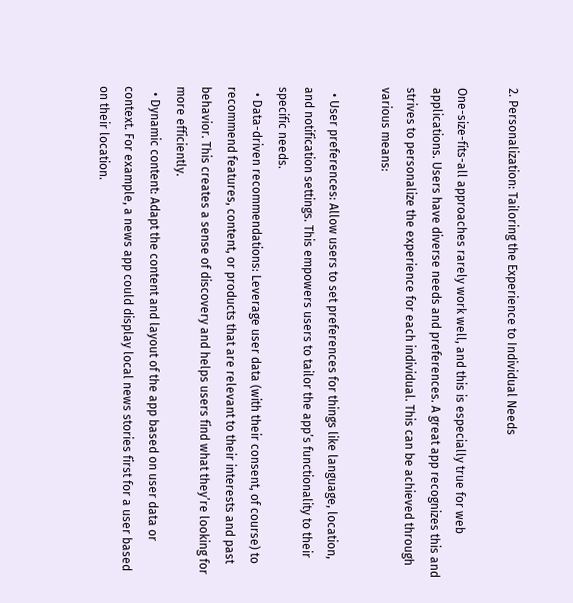2. Personalization: Tailoring the Experience to Individual Needs

One-size-fits-all approaches rarely work well, and this is especially true for web applications. Users have diverse needs and preferences. A great app recognizes this and strives to personalize the experience for each individual. This can be achieved through various means:

  • User preferences: Allow users to set preferences for things like language, location, and notification settings. This empowers users to tailor the app’s functionality to their specific needs.
  • Data-driven recommendations: Leverage user data (with their consent, of course) to recommend features, content, or products that are relevant to their interests and past behavior. This creates a sense of discovery and helps users find what they’re looking for more efficiently.
  • Dynamic content: Adapt the content and layout of the app based on user data or context. For example, a news app could display local news stories first for a user based on their location.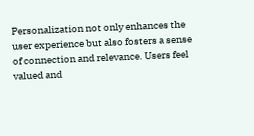Personalization not only enhances the user experience but also fosters a sense of connection and relevance. Users feel valued and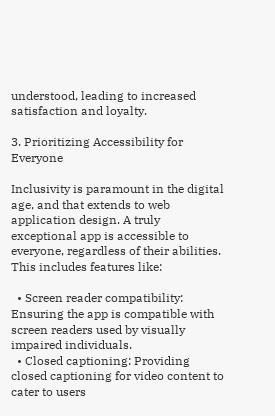understood, leading to increased satisfaction and loyalty.

3. Prioritizing Accessibility for Everyone

Inclusivity is paramount in the digital age, and that extends to web application design. A truly exceptional app is accessible to everyone, regardless of their abilities. This includes features like:

  • Screen reader compatibility: Ensuring the app is compatible with screen readers used by visually impaired individuals.
  • Closed captioning: Providing closed captioning for video content to cater to users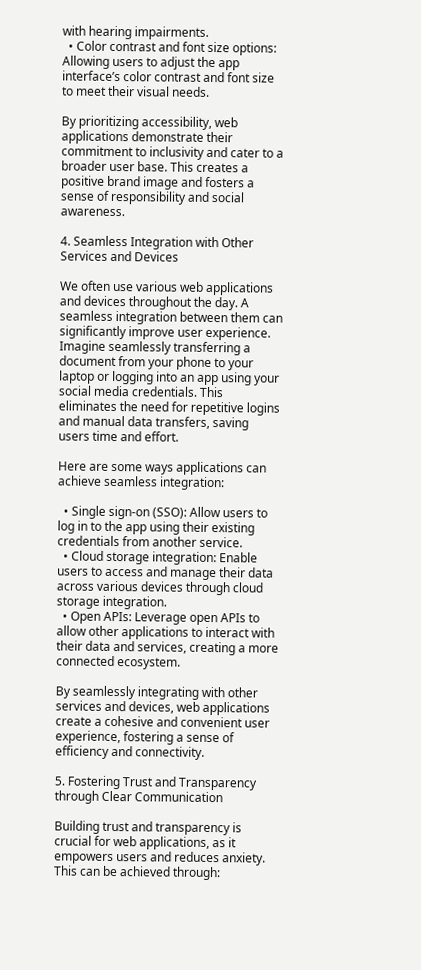with hearing impairments.
  • Color contrast and font size options: Allowing users to adjust the app interface’s color contrast and font size to meet their visual needs.

By prioritizing accessibility, web applications demonstrate their commitment to inclusivity and cater to a broader user base. This creates a positive brand image and fosters a sense of responsibility and social awareness.

4. Seamless Integration with Other Services and Devices

We often use various web applications and devices throughout the day. A seamless integration between them can significantly improve user experience. Imagine seamlessly transferring a document from your phone to your laptop or logging into an app using your social media credentials. This eliminates the need for repetitive logins and manual data transfers, saving users time and effort.

Here are some ways applications can achieve seamless integration:

  • Single sign-on (SSO): Allow users to log in to the app using their existing credentials from another service.
  • Cloud storage integration: Enable users to access and manage their data across various devices through cloud storage integration.
  • Open APIs: Leverage open APIs to allow other applications to interact with their data and services, creating a more connected ecosystem.

By seamlessly integrating with other services and devices, web applications create a cohesive and convenient user experience, fostering a sense of efficiency and connectivity.

5. Fostering Trust and Transparency through Clear Communication

Building trust and transparency is crucial for web applications, as it empowers users and reduces anxiety. This can be achieved through: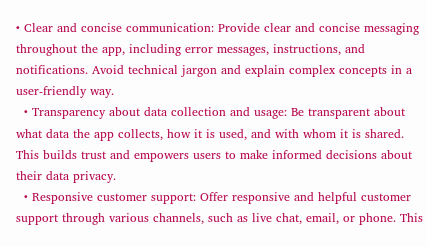• Clear and concise communication: Provide clear and concise messaging throughout the app, including error messages, instructions, and notifications. Avoid technical jargon and explain complex concepts in a user-friendly way.
  • Transparency about data collection and usage: Be transparent about what data the app collects, how it is used, and with whom it is shared. This builds trust and empowers users to make informed decisions about their data privacy.
  • Responsive customer support: Offer responsive and helpful customer support through various channels, such as live chat, email, or phone. This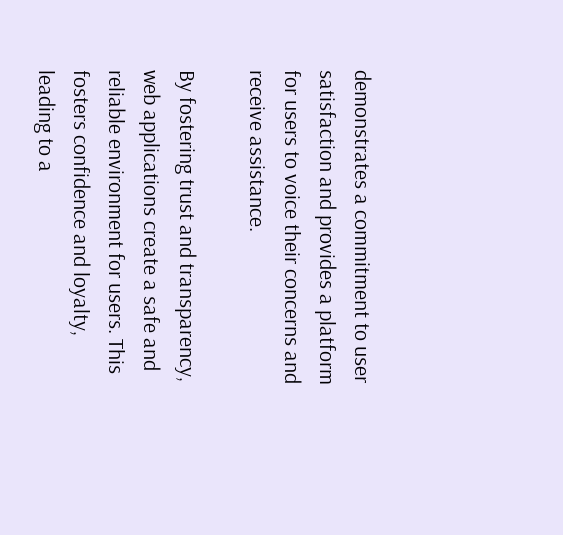demonstrates a commitment to user satisfaction and provides a platform for users to voice their concerns and receive assistance.

By fostering trust and transparency, web applications create a safe and reliable environment for users. This fosters confidence and loyalty, leading to a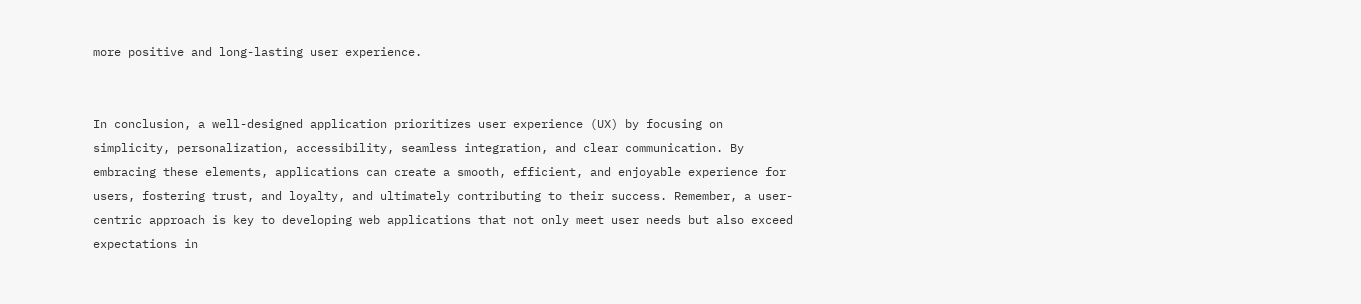more positive and long-lasting user experience.


In conclusion, a well-designed application prioritizes user experience (UX) by focusing on simplicity, personalization, accessibility, seamless integration, and clear communication. By embracing these elements, applications can create a smooth, efficient, and enjoyable experience for users, fostering trust, and loyalty, and ultimately contributing to their success. Remember, a user-centric approach is key to developing web applications that not only meet user needs but also exceed expectations in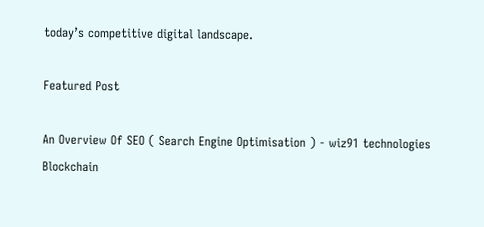today’s competitive digital landscape.

Featured Post

An Overview Of SEO ( Search Engine Optimisation ) - wiz91 technologies
Blockchain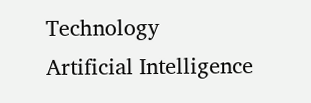Technology
Artificial Intelligence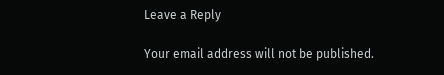Leave a Reply

Your email address will not be published.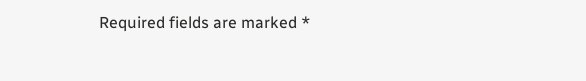Required fields are marked *